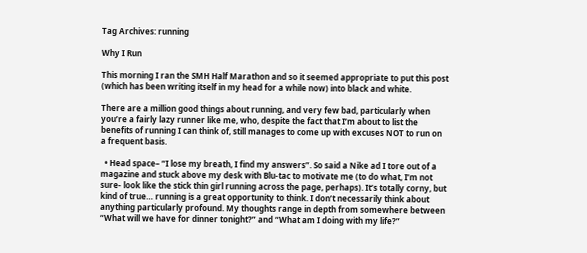Tag Archives: running

Why I Run

This morning I ran the SMH Half Marathon and so it seemed appropriate to put this post (which has been writing itself in my head for a while now) into black and white.

There are a million good things about running, and very few bad, particularly when you’re a fairly lazy runner like me, who, despite the fact that I’m about to list the benefits of running I can think of, still manages to come up with excuses NOT to run on a frequent basis.

  • Head space– “I lose my breath, I find my answers”. So said a Nike ad I tore out of a magazine and stuck above my desk with Blu-tac to motivate me (to do what, I’m not sure- look like the stick thin girl running across the page, perhaps). It’s totally corny, but kind of true… running is a great opportunity to think. I don’t necessarily think about anything particularly profound. My thoughts range in depth from somewhere between “What will we have for dinner tonight?” and “What am I doing with my life?”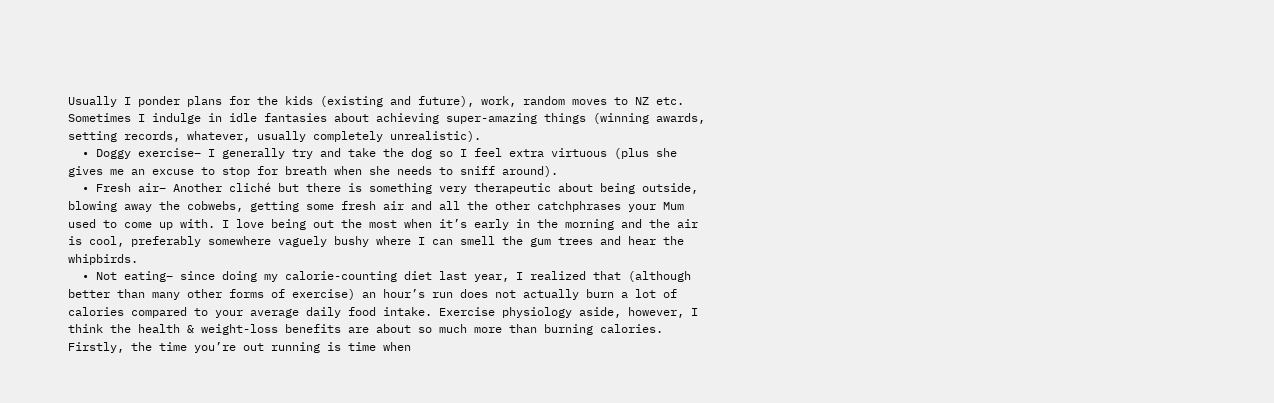Usually I ponder plans for the kids (existing and future), work, random moves to NZ etc. Sometimes I indulge in idle fantasies about achieving super-amazing things (winning awards, setting records, whatever, usually completely unrealistic).
  • Doggy exercise– I generally try and take the dog so I feel extra virtuous (plus she gives me an excuse to stop for breath when she needs to sniff around).
  • Fresh air– Another cliché but there is something very therapeutic about being outside, blowing away the cobwebs, getting some fresh air and all the other catchphrases your Mum used to come up with. I love being out the most when it’s early in the morning and the air is cool, preferably somewhere vaguely bushy where I can smell the gum trees and hear the whipbirds.
  • Not eating– since doing my calorie-counting diet last year, I realized that (although better than many other forms of exercise) an hour’s run does not actually burn a lot of calories compared to your average daily food intake. Exercise physiology aside, however, I think the health & weight-loss benefits are about so much more than burning calories. Firstly, the time you’re out running is time when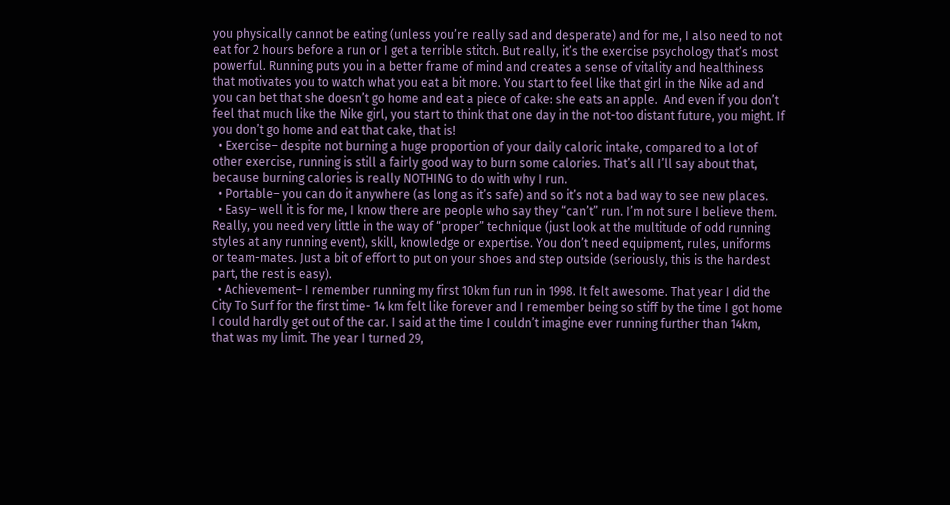you physically cannot be eating (unless you’re really sad and desperate) and for me, I also need to not eat for 2 hours before a run or I get a terrible stitch. But really, it’s the exercise psychology that’s most powerful. Running puts you in a better frame of mind and creates a sense of vitality and healthiness that motivates you to watch what you eat a bit more. You start to feel like that girl in the Nike ad and you can bet that she doesn’t go home and eat a piece of cake: she eats an apple.  And even if you don’t feel that much like the Nike girl, you start to think that one day in the not-too distant future, you might. If you don’t go home and eat that cake, that is!
  • Exercise– despite not burning a huge proportion of your daily caloric intake, compared to a lot of other exercise, running is still a fairly good way to burn some calories. That’s all I’ll say about that, because burning calories is really NOTHING to do with why I run.
  • Portable– you can do it anywhere (as long as it’s safe) and so it’s not a bad way to see new places.
  • Easy– well it is for me, I know there are people who say they “can’t” run. I’m not sure I believe them. Really, you need very little in the way of “proper” technique (just look at the multitude of odd running styles at any running event), skill, knowledge or expertise. You don’t need equipment, rules, uniforms or team-mates. Just a bit of effort to put on your shoes and step outside (seriously, this is the hardest part, the rest is easy).
  • Achievement– I remember running my first 10km fun run in 1998. It felt awesome. That year I did the City To Surf for the first time- 14 km felt like forever and I remember being so stiff by the time I got home I could hardly get out of the car. I said at the time I couldn’t imagine ever running further than 14km, that was my limit. The year I turned 29,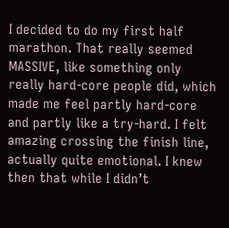I decided to do my first half marathon. That really seemed MASSIVE, like something only really hard-core people did, which made me feel partly hard-core and partly like a try-hard. I felt amazing crossing the finish line, actually quite emotional. I knew then that while I didn’t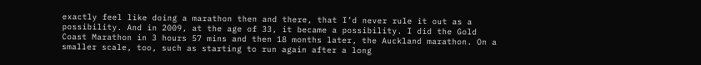exactly feel like doing a marathon then and there, that I’d never rule it out as a possibility. And in 2009, at the age of 33, it became a possibility. I did the Gold Coast Marathon in 3 hours 57 mins and then 18 months later, the Auckland marathon. On a smaller scale, too, such as starting to run again after a long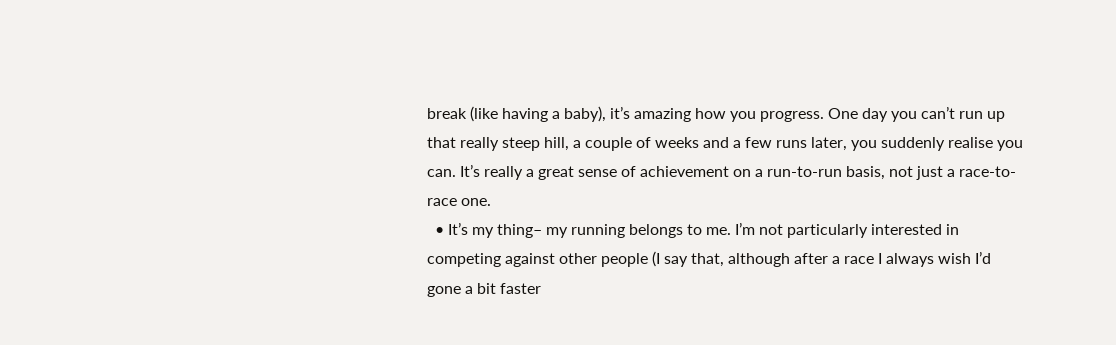break (like having a baby), it’s amazing how you progress. One day you can’t run up that really steep hill, a couple of weeks and a few runs later, you suddenly realise you can. It’s really a great sense of achievement on a run-to-run basis, not just a race-to-race one.
  • It’s my thing– my running belongs to me. I’m not particularly interested in competing against other people (I say that, although after a race I always wish I’d gone a bit faster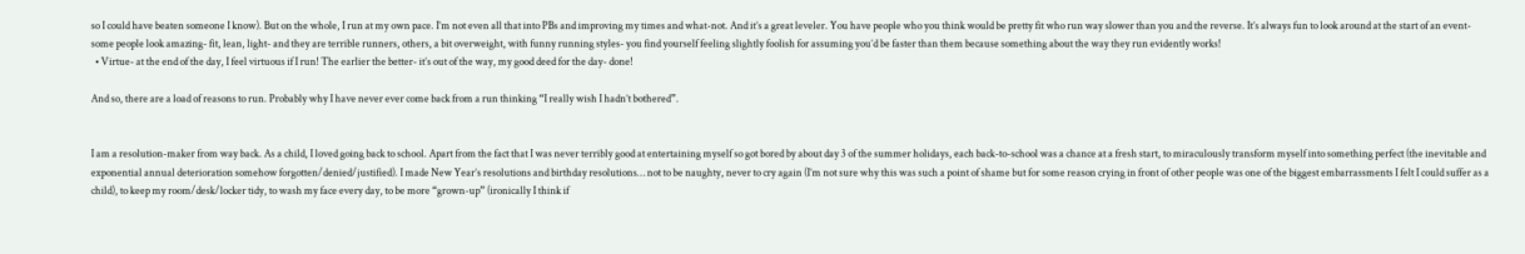so I could have beaten someone I know). But on the whole, I run at my own pace. I’m not even all that into PBs and improving my times and what-not. And it’s a great leveler. You have people who you think would be pretty fit who run way slower than you and the reverse. It’s always fun to look around at the start of an event- some people look amazing- fit, lean, light- and they are terrible runners, others, a bit overweight, with funny running styles- you find yourself feeling slightly foolish for assuming you’d be faster than them because something about the way they run evidently works!
  • Virtue- at the end of the day, I feel virtuous if I run! The earlier the better- it’s out of the way, my good deed for the day- done!

And so, there are a load of reasons to run. Probably why I have never ever come back from a run thinking “I really wish I hadn’t bothered”.


I am a resolution-maker from way back. As a child, I loved going back to school. Apart from the fact that I was never terribly good at entertaining myself so got bored by about day 3 of the summer holidays, each back-to-school was a chance at a fresh start, to miraculously transform myself into something perfect (the inevitable and exponential annual deterioration somehow forgotten/denied/justified). I made New Year’s resolutions and birthday resolutions… not to be naughty, never to cry again (I’m not sure why this was such a point of shame but for some reason crying in front of other people was one of the biggest embarrassments I felt I could suffer as a child), to keep my room/desk/locker tidy, to wash my face every day, to be more “grown-up” (ironically I think if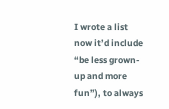I wrote a list now it’d include “be less grown-up and more fun”), to always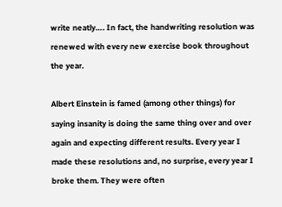write neatly…. In fact, the handwriting resolution was renewed with every new exercise book throughout the year.

Albert Einstein is famed (among other things) for saying insanity is doing the same thing over and over again and expecting different results. Every year I made these resolutions and, no surprise, every year I broke them. They were often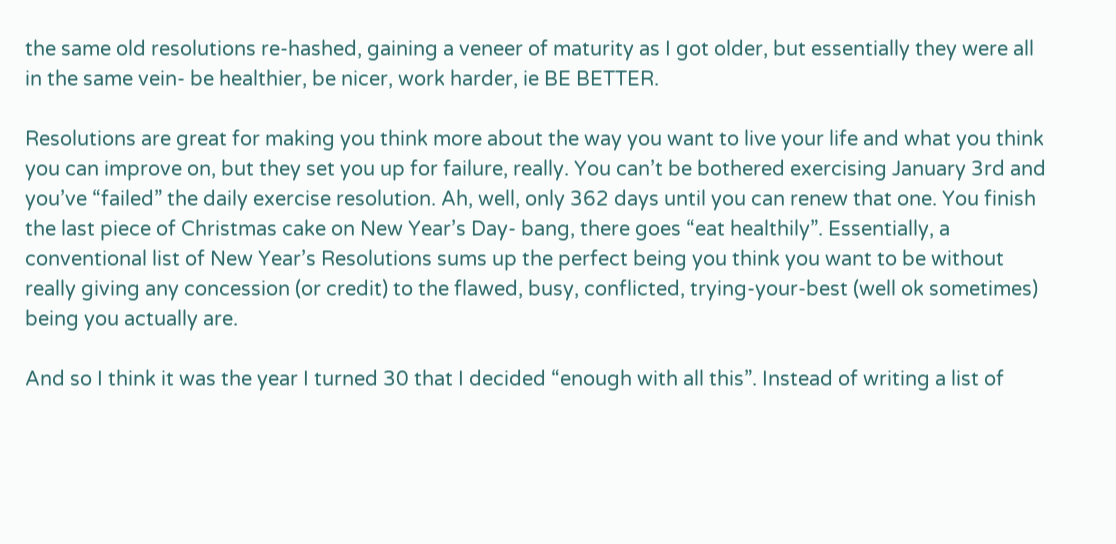the same old resolutions re-hashed, gaining a veneer of maturity as I got older, but essentially they were all in the same vein- be healthier, be nicer, work harder, ie BE BETTER.

Resolutions are great for making you think more about the way you want to live your life and what you think you can improve on, but they set you up for failure, really. You can’t be bothered exercising January 3rd and you’ve “failed” the daily exercise resolution. Ah, well, only 362 days until you can renew that one. You finish the last piece of Christmas cake on New Year’s Day- bang, there goes “eat healthily”. Essentially, a conventional list of New Year’s Resolutions sums up the perfect being you think you want to be without really giving any concession (or credit) to the flawed, busy, conflicted, trying-your-best (well ok sometimes) being you actually are.

And so I think it was the year I turned 30 that I decided “enough with all this”. Instead of writing a list of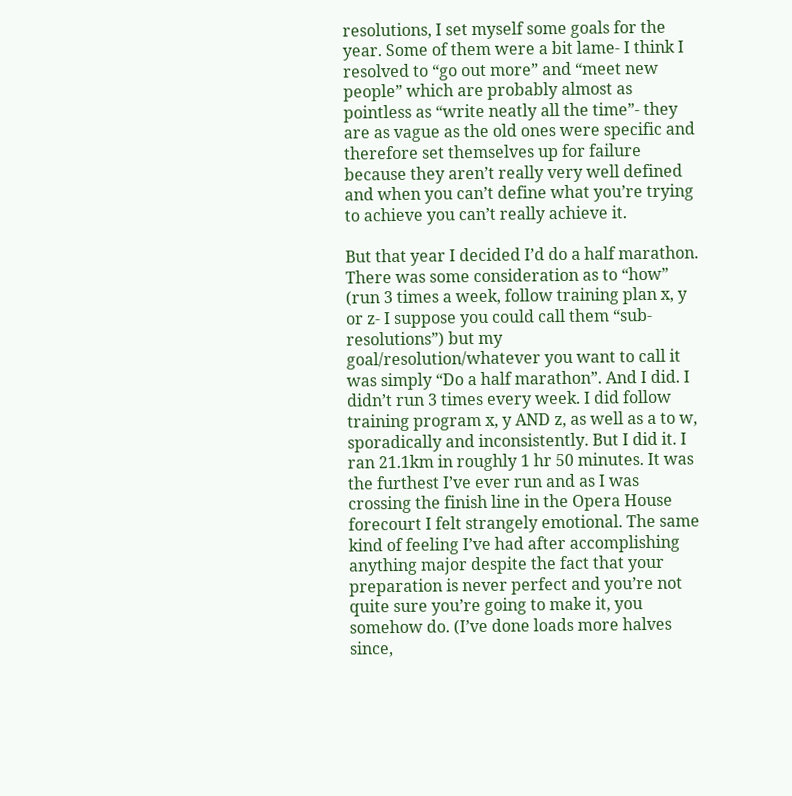resolutions, I set myself some goals for the year. Some of them were a bit lame- I think I resolved to “go out more” and “meet new people” which are probably almost as pointless as “write neatly all the time”- they are as vague as the old ones were specific and therefore set themselves up for failure because they aren’t really very well defined and when you can’t define what you’re trying to achieve you can’t really achieve it.

But that year I decided I’d do a half marathon. There was some consideration as to “how” (run 3 times a week, follow training plan x, y or z- I suppose you could call them “sub-resolutions”) but my goal/resolution/whatever you want to call it was simply “Do a half marathon”. And I did. I didn’t run 3 times every week. I did follow training program x, y AND z, as well as a to w, sporadically and inconsistently. But I did it. I ran 21.1km in roughly 1 hr 50 minutes. It was the furthest I’ve ever run and as I was crossing the finish line in the Opera House forecourt I felt strangely emotional. The same kind of feeling I’ve had after accomplishing anything major despite the fact that your preparation is never perfect and you’re not quite sure you’re going to make it, you somehow do. (I’ve done loads more halves since,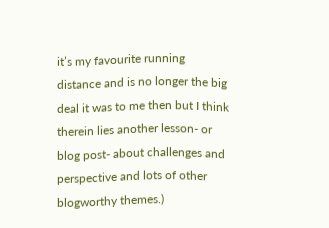it’s my favourite running distance and is no longer the big deal it was to me then but I think therein lies another lesson- or blog post- about challenges and perspective and lots of other blogworthy themes.)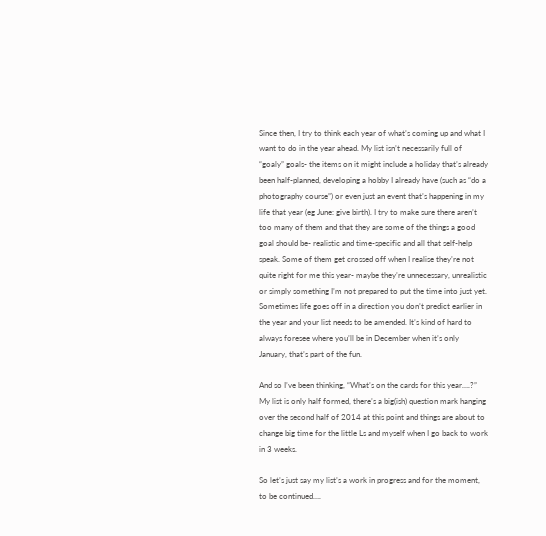Since then, I try to think each year of what’s coming up and what I want to do in the year ahead. My list isn’t necessarily full of “goaly” goals- the items on it might include a holiday that’s already been half-planned, developing a hobby I already have (such as “do a photography course”) or even just an event that’s happening in my life that year (eg June: give birth). I try to make sure there aren’t too many of them and that they are some of the things a good goal should be- realistic and time-specific and all that self-help speak. Some of them get crossed off when I realise they’re not quite right for me this year- maybe they’re unnecessary, unrealistic or simply something I’m not prepared to put the time into just yet. Sometimes life goes off in a direction you don’t predict earlier in the year and your list needs to be amended. It’s kind of hard to always foresee where you’ll be in December when it’s only January, that’s part of the fun.

And so I’ve been thinking, “What’s on the cards for this year….?” My list is only half formed, there’s a big(ish) question mark hanging over the second half of 2014 at this point and things are about to change big time for the little Ls and myself when I go back to work in 3 weeks.

So let’s just say my list’s a work in progress and for the moment, to be continued….